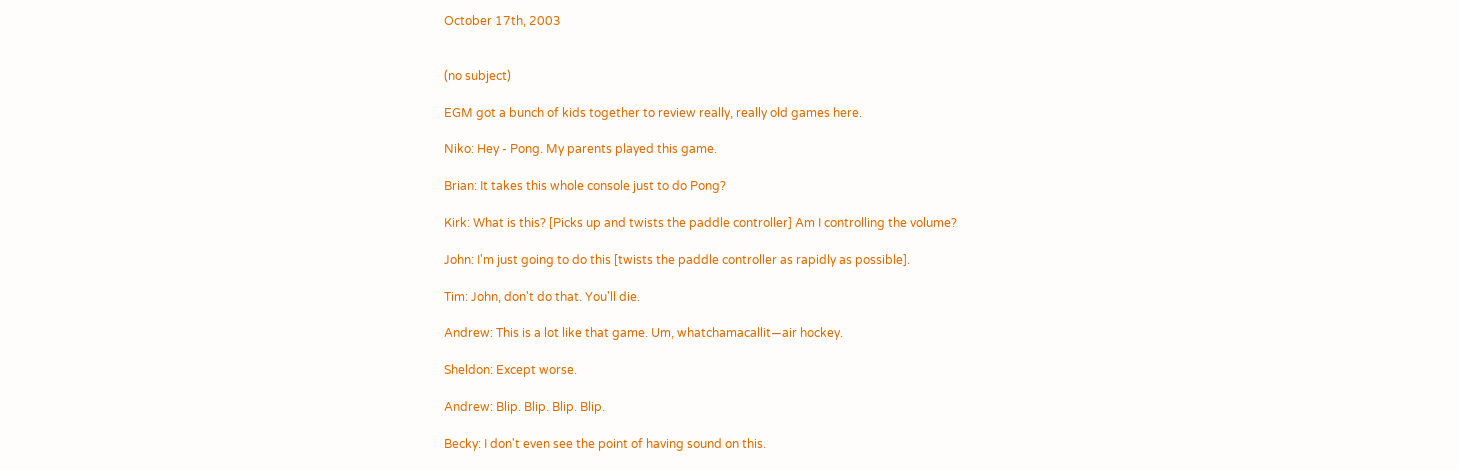October 17th, 2003


(no subject)

EGM got a bunch of kids together to review really, really old games here.

Niko: Hey - Pong. My parents played this game.

Brian: It takes this whole console just to do Pong?

Kirk: What is this? [Picks up and twists the paddle controller] Am I controlling the volume?

John: I'm just going to do this [twists the paddle controller as rapidly as possible].

Tim: John, don't do that. You'll die.

Andrew: This is a lot like that game. Um, whatchamacallit—air hockey.

Sheldon: Except worse.

Andrew: Blip. Blip. Blip. Blip.

Becky: I don't even see the point of having sound on this.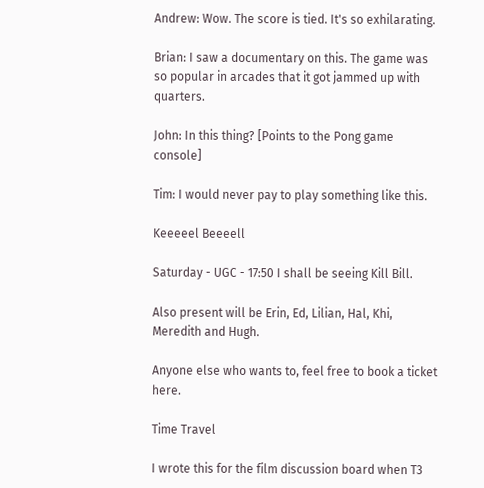Andrew: Wow. The score is tied. It's so exhilarating.

Brian: I saw a documentary on this. The game was so popular in arcades that it got jammed up with quarters.

John: In this thing? [Points to the Pong game console]

Tim: I would never pay to play something like this.

Keeeeel Beeeell

Saturday - UGC - 17:50 I shall be seeing Kill Bill.

Also present will be Erin, Ed, Lilian, Hal, Khi, Meredith and Hugh.

Anyone else who wants to, feel free to book a ticket here.

Time Travel

I wrote this for the film discussion board when T3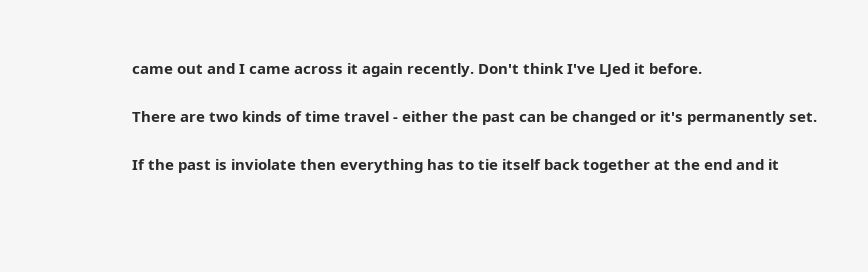came out and I came across it again recently. Don't think I've LJed it before.

There are two kinds of time travel - either the past can be changed or it's permanently set.

If the past is inviolate then everything has to tie itself back together at the end and it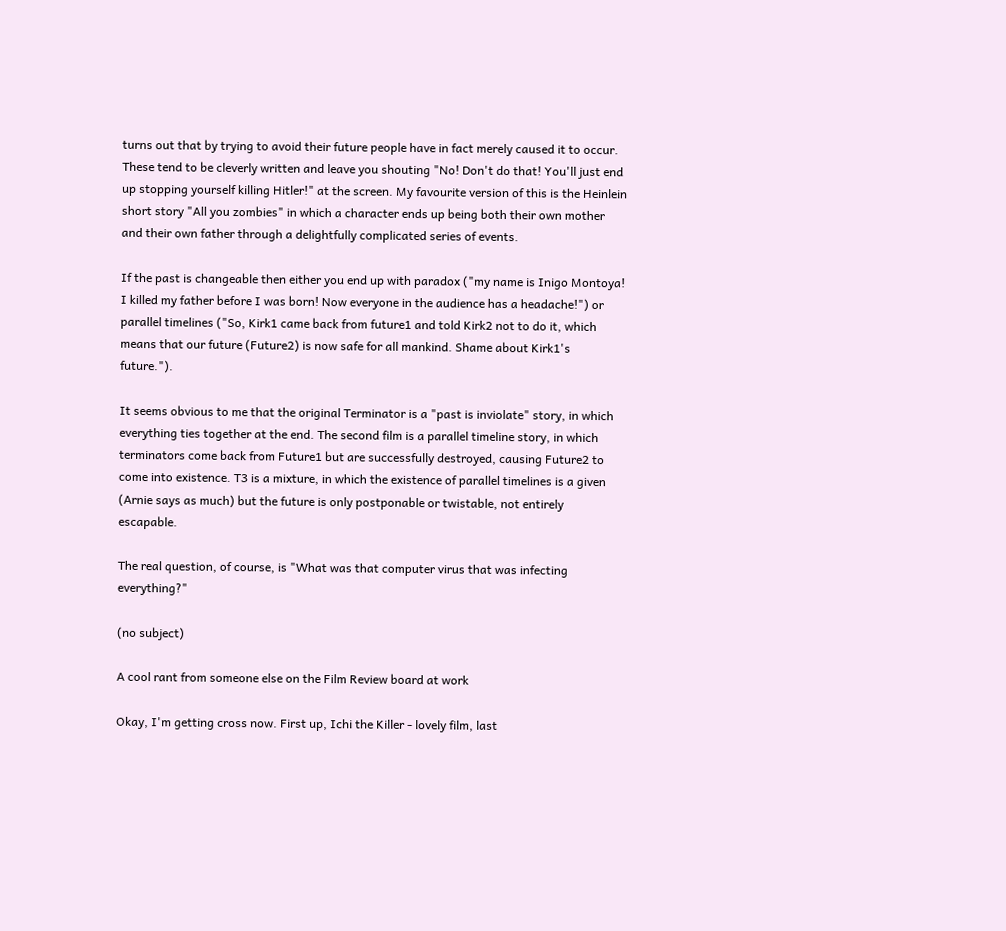turns out that by trying to avoid their future people have in fact merely caused it to occur. These tend to be cleverly written and leave you shouting "No! Don't do that! You'll just end up stopping yourself killing Hitler!" at the screen. My favourite version of this is the Heinlein short story "All you zombies" in which a character ends up being both their own mother and their own father through a delightfully complicated series of events.

If the past is changeable then either you end up with paradox ("my name is Inigo Montoya! I killed my father before I was born! Now everyone in the audience has a headache!") or parallel timelines ("So, Kirk1 came back from future1 and told Kirk2 not to do it, which means that our future (Future2) is now safe for all mankind. Shame about Kirk1's future.").

It seems obvious to me that the original Terminator is a "past is inviolate" story, in which everything ties together at the end. The second film is a parallel timeline story, in which terminators come back from Future1 but are successfully destroyed, causing Future2 to come into existence. T3 is a mixture, in which the existence of parallel timelines is a given (Arnie says as much) but the future is only postponable or twistable, not entirely escapable.

The real question, of course, is "What was that computer virus that was infecting everything?"

(no subject)

A cool rant from someone else on the Film Review board at work

Okay, I'm getting cross now. First up, Ichi the Killer - lovely film, last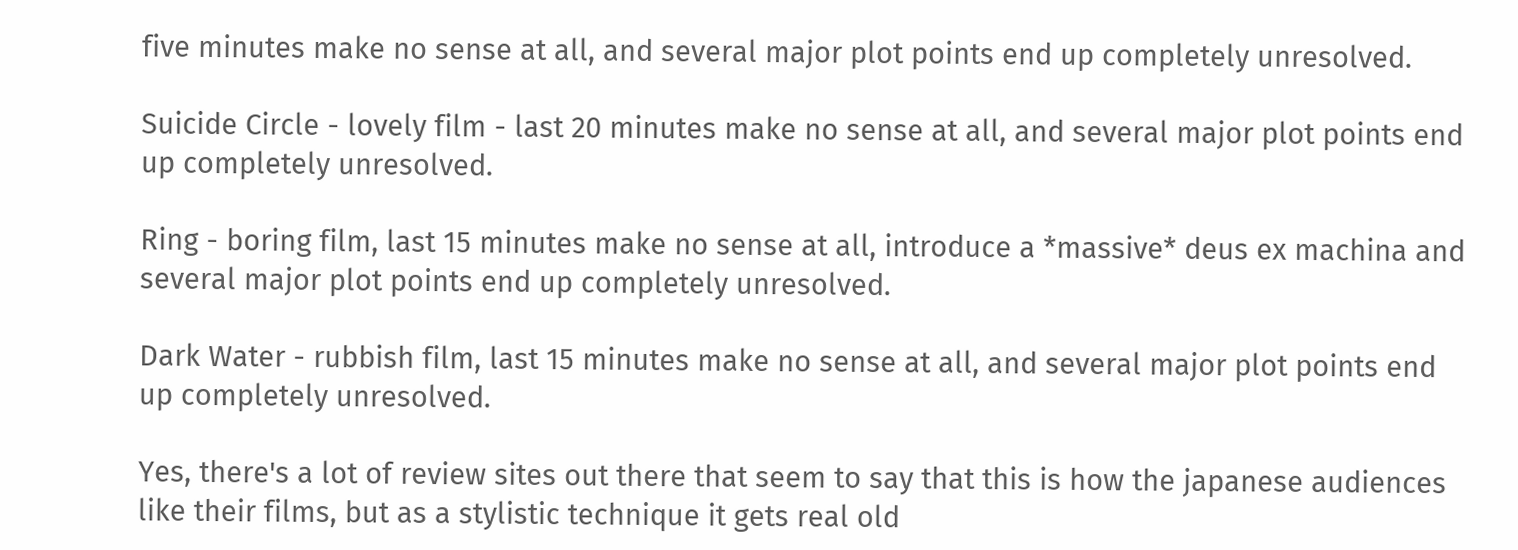five minutes make no sense at all, and several major plot points end up completely unresolved.

Suicide Circle - lovely film - last 20 minutes make no sense at all, and several major plot points end up completely unresolved.

Ring - boring film, last 15 minutes make no sense at all, introduce a *massive* deus ex machina and several major plot points end up completely unresolved.

Dark Water - rubbish film, last 15 minutes make no sense at all, and several major plot points end up completely unresolved.

Yes, there's a lot of review sites out there that seem to say that this is how the japanese audiences like their films, but as a stylistic technique it gets real old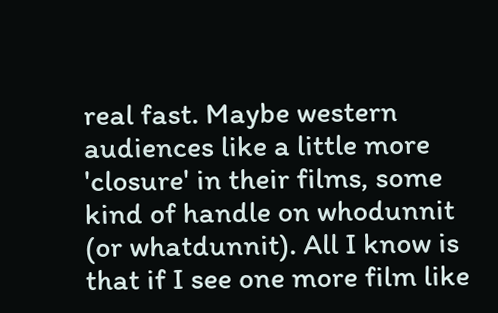real fast. Maybe western audiences like a little more 'closure' in their films, some kind of handle on whodunnit (or whatdunnit). All I know is that if I see one more film like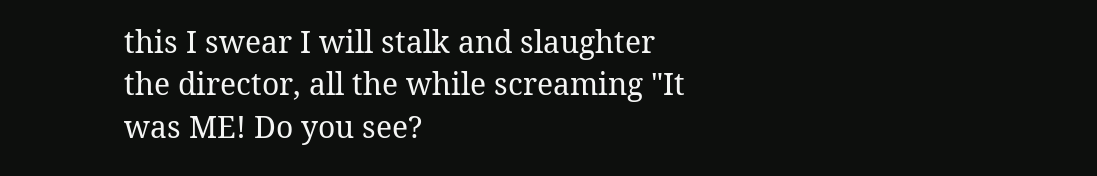this I swear I will stalk and slaughter the director, all the while screaming "It was ME! Do you see?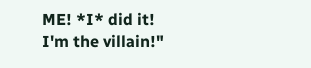ME! *I* did it! I'm the villain!"